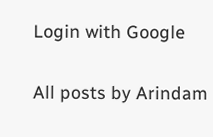Login with Google

All posts by Arindam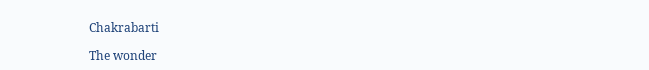Chakrabarti

The wonder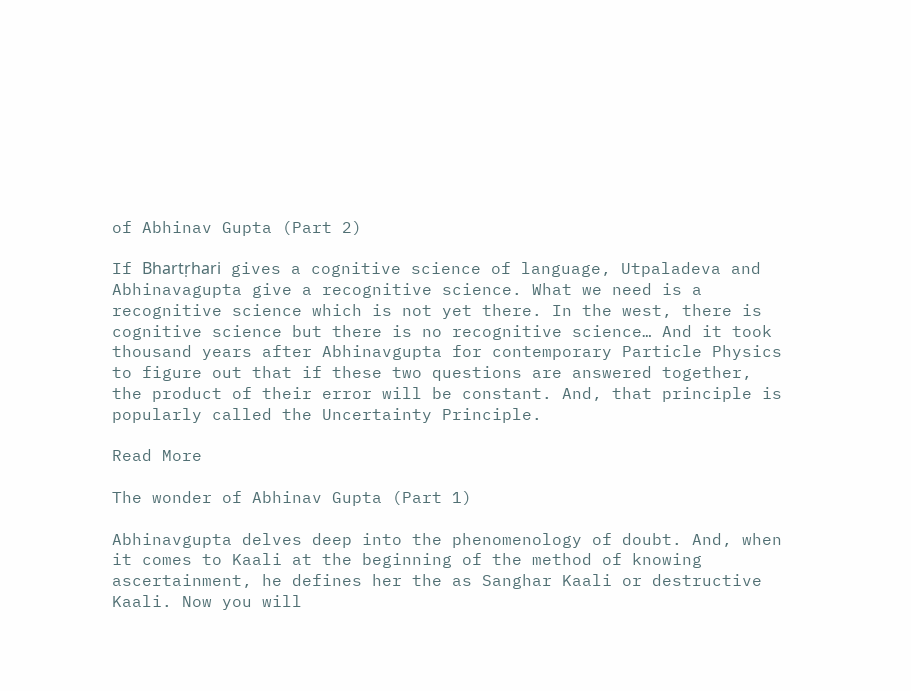of Abhinav Gupta (Part 2)

If Bhartṛhari gives a cognitive science of language, Utpaladeva and Abhinavagupta give a recognitive science. What we need is a recognitive science which is not yet there. In the west, there is cognitive science but there is no recognitive science… And it took thousand years after Abhinavgupta for contemporary Particle Physics to figure out that if these two questions are answered together, the product of their error will be constant. And, that principle is popularly called the Uncertainty Principle.

Read More

The wonder of Abhinav Gupta (Part 1)

Abhinavgupta delves deep into the phenomenology of doubt. And, when it comes to Kaali at the beginning of the method of knowing ascertainment, he defines her the as Sanghar Kaali or destructive Kaali. Now you will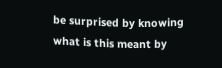be surprised by knowing what is this meant by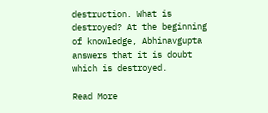destruction. What is destroyed? At the beginning of knowledge, Abhinavgupta answers that it is doubt which is destroyed.

Read More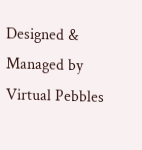Designed & Managed by Virtual Pebbles